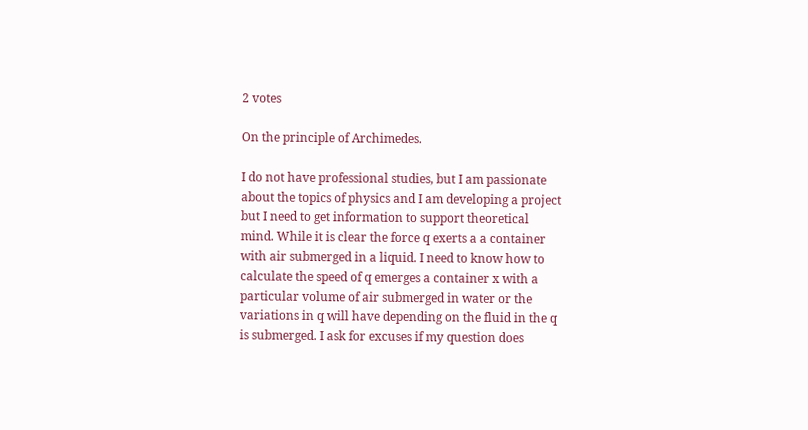2 votes

On the principle of Archimedes.

I do not have professional studies, but I am passionate about the topics of physics and I am developing a project but I need to get information to support theoretical mind. While it is clear the force q exerts a a container with air submerged in a liquid. I need to know how to calculate the speed of q emerges a container x with a particular volume of air submerged in water or the variations in q will have depending on the fluid in the q is submerged. I ask for excuses if my question does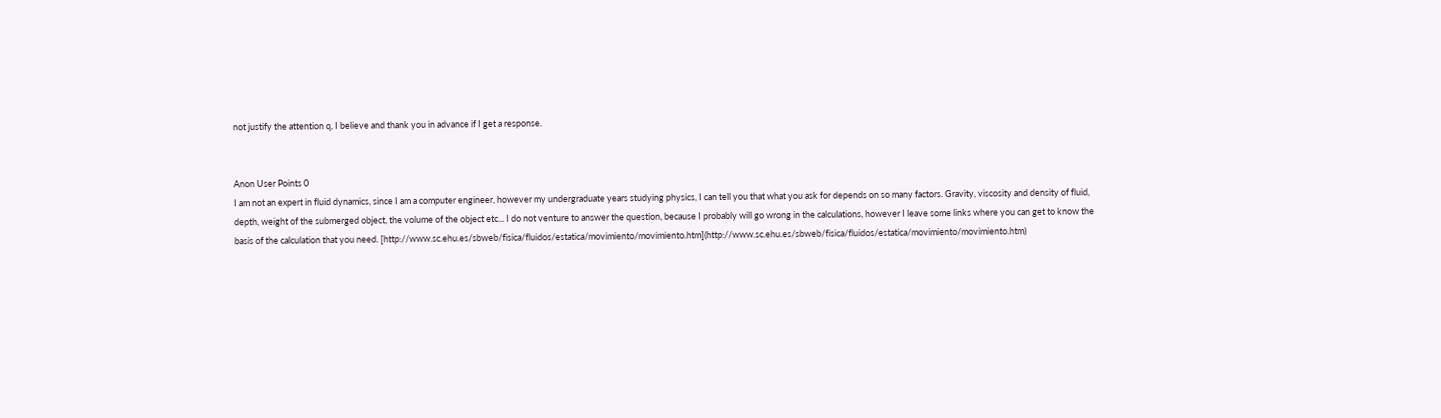not justify the attention q, I believe and thank you in advance if I get a response.


Anon User Points 0
I am not an expert in fluid dynamics, since I am a computer engineer, however my undergraduate years studying physics, I can tell you that what you ask for depends on so many factors. Gravity, viscosity and density of fluid, depth, weight of the submerged object, the volume of the object etc... I do not venture to answer the question, because I probably will go wrong in the calculations, however I leave some links where you can get to know the basis of the calculation that you need. [http://www.sc.ehu.es/sbweb/fisica/fluidos/estatica/movimiento/movimiento.htm](http://www.sc.ehu.es/sbweb/fisica/fluidos/estatica/movimiento/movimiento.htm)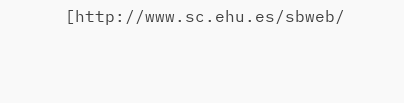[http://www.sc.ehu.es/sbweb/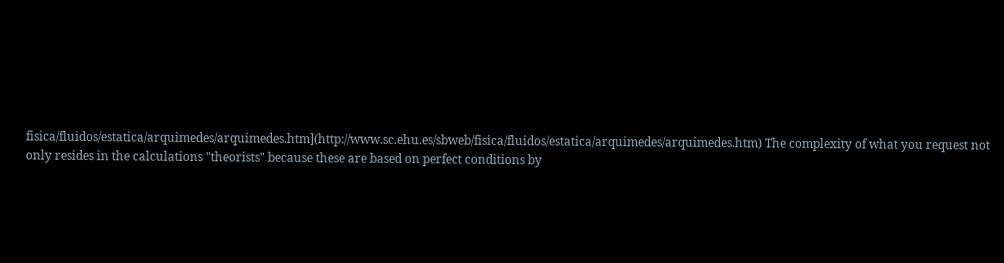fisica/fluidos/estatica/arquimedes/arquimedes.htm](http://www.sc.ehu.es/sbweb/fisica/fluidos/estatica/arquimedes/arquimedes.htm) The complexity of what you request not only resides in the calculations "theorists" because these are based on perfect conditions by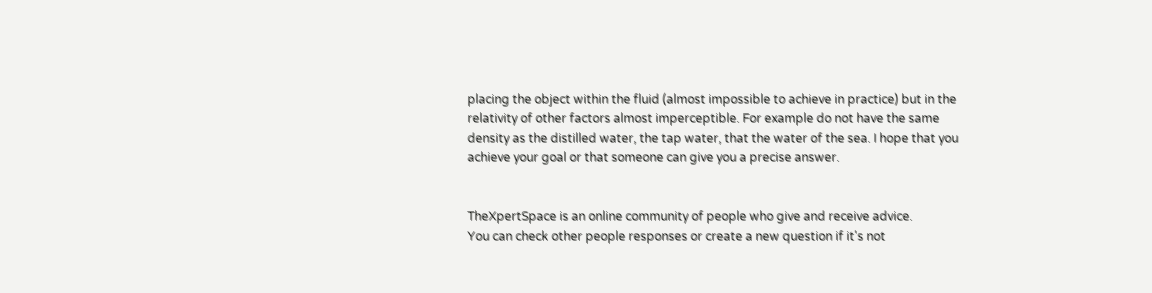placing the object within the fluid (almost impossible to achieve in practice) but in the relativity of other factors almost imperceptible. For example do not have the same density as the distilled water, the tap water, that the water of the sea. I hope that you achieve your goal or that someone can give you a precise answer.


TheXpertSpace is an online community of people who give and receive advice.
You can check other people responses or create a new question if it's not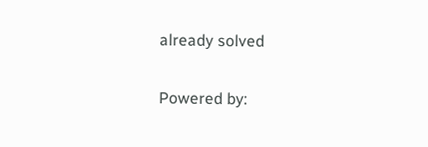already solved

Powered by: